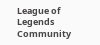League of Legends Community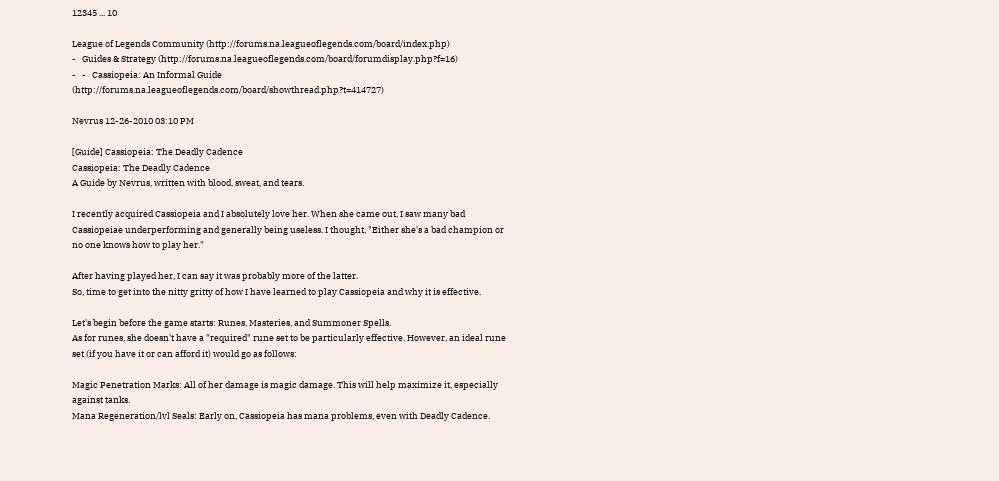12345 ... 10

League of Legends Community (http://forums.na.leagueoflegends.com/board/index.php)
-   Guides & Strategy (http://forums.na.leagueoflegends.com/board/forumdisplay.php?f=16)
-   -   Cassiopeia: An Informal Guide (http://forums.na.leagueoflegends.com/board/showthread.php?t=414727)

Nevrus 12-26-2010 03:10 PM

[Guide] Cassiopeia: The Deadly Cadence
Cassiopeia: The Deadly Cadence
A Guide by Nevrus, written with blood, sweat, and tears.

I recently acquired Cassiopeia and I absolutely love her. When she came out, I saw many bad Cassiopeiae underperforming and generally being useless. I thought, "Either she's a bad champion or no one knows how to play her."

After having played her, I can say it was probably more of the latter.
So, time to get into the nitty gritty of how I have learned to play Cassiopeia and why it is effective.

Let's begin before the game starts: Runes, Masteries, and Summoner Spells.
As for runes, she doesn't have a "required" rune set to be particularly effective. However, an ideal rune set (if you have it or can afford it) would go as follows:

Magic Penetration Marks: All of her damage is magic damage. This will help maximize it, especially against tanks.
Mana Regeneration/lvl Seals: Early on, Cassiopeia has mana problems, even with Deadly Cadence.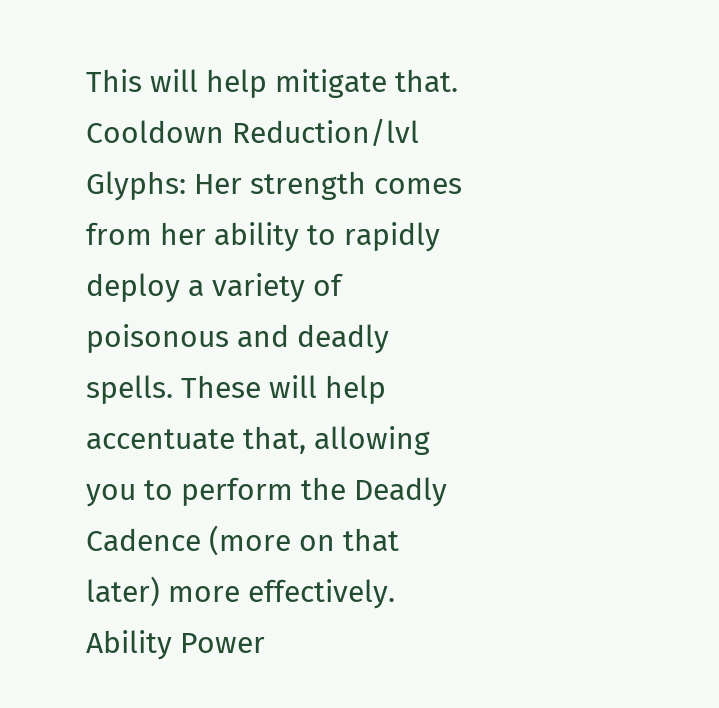This will help mitigate that.
Cooldown Reduction/lvl Glyphs: Her strength comes from her ability to rapidly deploy a variety of poisonous and deadly spells. These will help accentuate that, allowing you to perform the Deadly Cadence (more on that later) more effectively.
Ability Power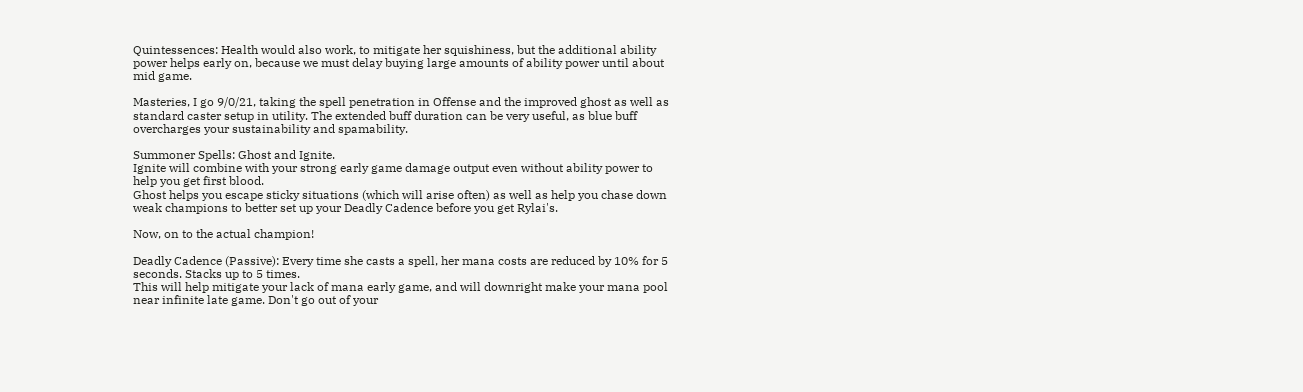Quintessences: Health would also work, to mitigate her squishiness, but the additional ability power helps early on, because we must delay buying large amounts of ability power until about mid game.

Masteries, I go 9/0/21, taking the spell penetration in Offense and the improved ghost as well as standard caster setup in utility. The extended buff duration can be very useful, as blue buff overcharges your sustainability and spamability.

Summoner Spells: Ghost and Ignite.
Ignite will combine with your strong early game damage output even without ability power to help you get first blood.
Ghost helps you escape sticky situations (which will arise often) as well as help you chase down weak champions to better set up your Deadly Cadence before you get Rylai's.

Now, on to the actual champion!

Deadly Cadence (Passive): Every time she casts a spell, her mana costs are reduced by 10% for 5 seconds. Stacks up to 5 times.
This will help mitigate your lack of mana early game, and will downright make your mana pool near infinite late game. Don't go out of your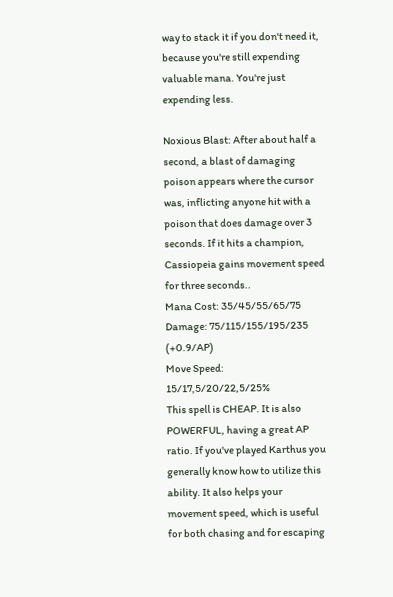way to stack it if you don't need it, because you're still expending valuable mana. You're just expending less.

Noxious Blast: After about half a second, a blast of damaging poison appears where the cursor was, inflicting anyone hit with a poison that does damage over 3 seconds. If it hits a champion, Cassiopeia gains movement speed for three seconds..
Mana Cost: 35/45/55/65/75
Damage: 75/115/155/195/235 (+0.9/AP)
Move Speed: 15/17,5/20/22,5/25%
This spell is CHEAP. It is also POWERFUL, having a great AP ratio. If you've played Karthus you generally know how to utilize this ability. It also helps your movement speed, which is useful for both chasing and for escaping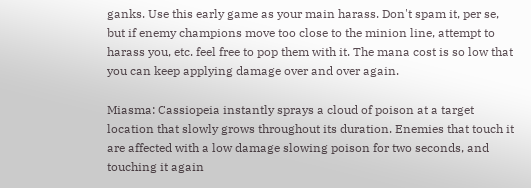ganks. Use this early game as your main harass. Don't spam it, per se, but if enemy champions move too close to the minion line, attempt to harass you, etc. feel free to pop them with it. The mana cost is so low that you can keep applying damage over and over again.

Miasma: Cassiopeia instantly sprays a cloud of poison at a target location that slowly grows throughout its duration. Enemies that touch it are affected with a low damage slowing poison for two seconds, and touching it again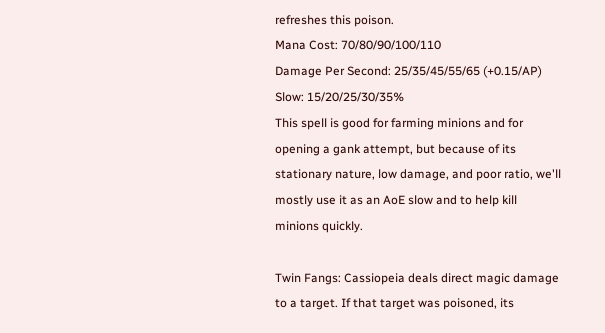refreshes this poison.
Mana Cost: 70/80/90/100/110
Damage Per Second: 25/35/45/55/65 (+0.15/AP)
Slow: 15/20/25/30/35%
This spell is good for farming minions and for opening a gank attempt, but because of its stationary nature, low damage, and poor ratio, we'll mostly use it as an AoE slow and to help kill minions quickly.

Twin Fangs: Cassiopeia deals direct magic damage to a target. If that target was poisoned, its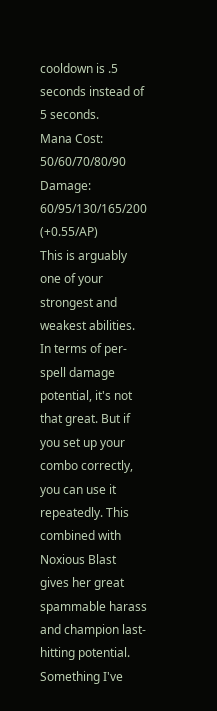cooldown is .5 seconds instead of 5 seconds.
Mana Cost: 50/60/70/80/90
Damage: 60/95/130/165/200 (+0.55/AP)
This is arguably one of your strongest and weakest abilities. In terms of per-spell damage potential, it's not that great. But if you set up your combo correctly, you can use it repeatedly. This combined with Noxious Blast gives her great spammable harass and champion last-hitting potential. Something I've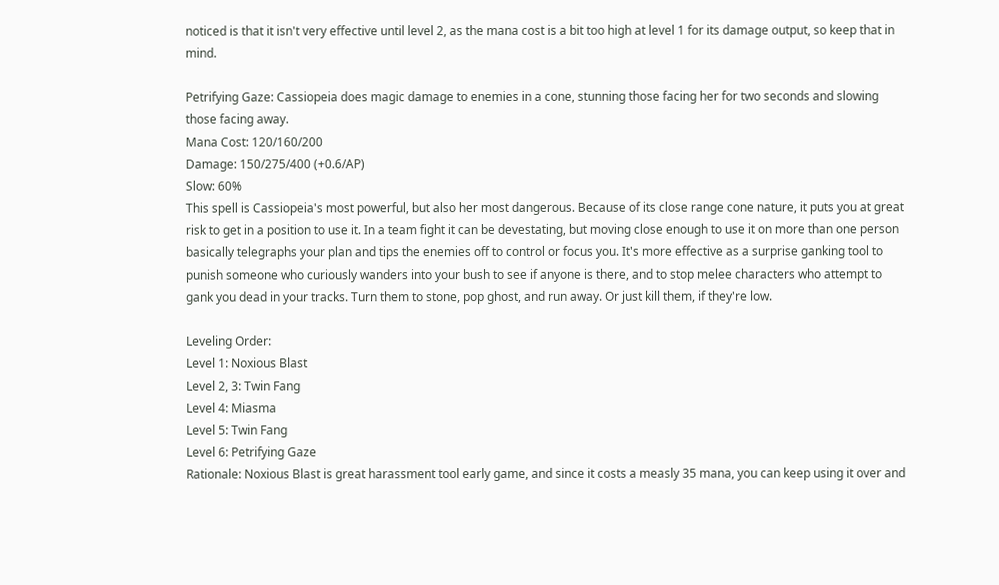noticed is that it isn't very effective until level 2, as the mana cost is a bit too high at level 1 for its damage output, so keep that in mind.

Petrifying Gaze: Cassiopeia does magic damage to enemies in a cone, stunning those facing her for two seconds and slowing those facing away.
Mana Cost: 120/160/200
Damage: 150/275/400 (+0.6/AP)
Slow: 60%
This spell is Cassiopeia's most powerful, but also her most dangerous. Because of its close range cone nature, it puts you at great risk to get in a position to use it. In a team fight it can be devestating, but moving close enough to use it on more than one person basically telegraphs your plan and tips the enemies off to control or focus you. It's more effective as a surprise ganking tool to punish someone who curiously wanders into your bush to see if anyone is there, and to stop melee characters who attempt to gank you dead in your tracks. Turn them to stone, pop ghost, and run away. Or just kill them, if they're low.

Leveling Order:
Level 1: Noxious Blast
Level 2, 3: Twin Fang
Level 4: Miasma
Level 5: Twin Fang
Level 6: Petrifying Gaze
Rationale: Noxious Blast is great harassment tool early game, and since it costs a measly 35 mana, you can keep using it over and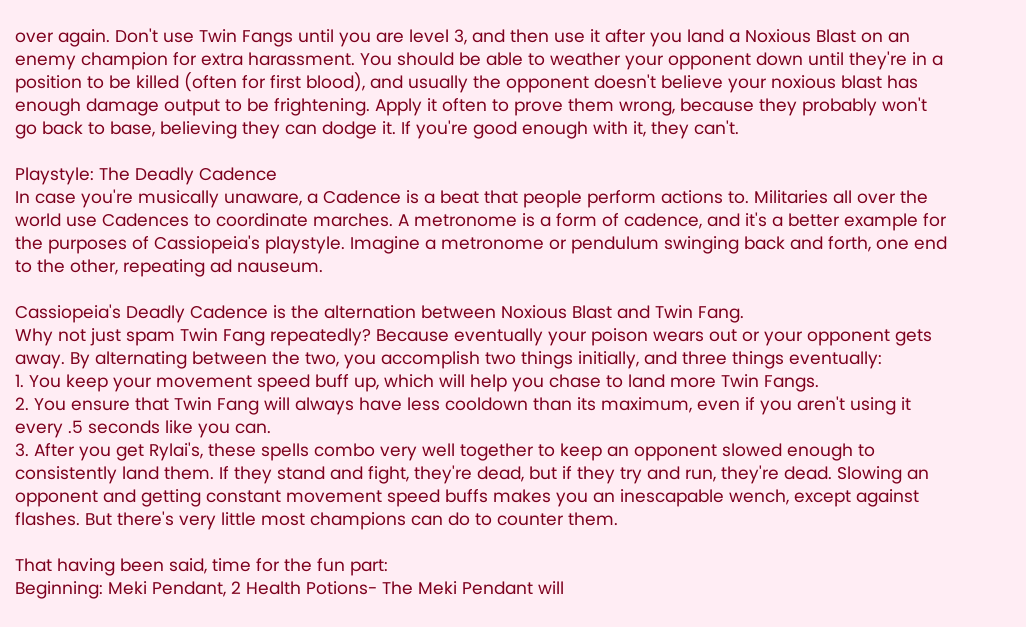over again. Don't use Twin Fangs until you are level 3, and then use it after you land a Noxious Blast on an enemy champion for extra harassment. You should be able to weather your opponent down until they're in a position to be killed (often for first blood), and usually the opponent doesn't believe your noxious blast has enough damage output to be frightening. Apply it often to prove them wrong, because they probably won't go back to base, believing they can dodge it. If you're good enough with it, they can't.

Playstyle: The Deadly Cadence
In case you're musically unaware, a Cadence is a beat that people perform actions to. Militaries all over the world use Cadences to coordinate marches. A metronome is a form of cadence, and it's a better example for the purposes of Cassiopeia's playstyle. Imagine a metronome or pendulum swinging back and forth, one end to the other, repeating ad nauseum.

Cassiopeia's Deadly Cadence is the alternation between Noxious Blast and Twin Fang.
Why not just spam Twin Fang repeatedly? Because eventually your poison wears out or your opponent gets away. By alternating between the two, you accomplish two things initially, and three things eventually:
1. You keep your movement speed buff up, which will help you chase to land more Twin Fangs.
2. You ensure that Twin Fang will always have less cooldown than its maximum, even if you aren't using it every .5 seconds like you can.
3. After you get Rylai's, these spells combo very well together to keep an opponent slowed enough to consistently land them. If they stand and fight, they're dead, but if they try and run, they're dead. Slowing an opponent and getting constant movement speed buffs makes you an inescapable wench, except against flashes. But there's very little most champions can do to counter them.

That having been said, time for the fun part:
Beginning: Meki Pendant, 2 Health Potions- The Meki Pendant will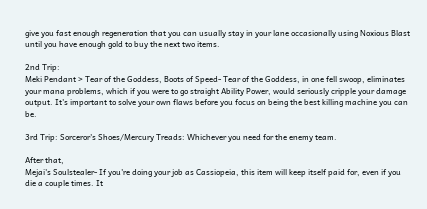give you fast enough regeneration that you can usually stay in your lane occasionally using Noxious Blast until you have enough gold to buy the next two items.

2nd Trip:
Meki Pendant > Tear of the Goddess, Boots of Speed- Tear of the Goddess, in one fell swoop, eliminates your mana problems, which if you were to go straight Ability Power, would seriously cripple your damage output. It's important to solve your own flaws before you focus on being the best killing machine you can be.

3rd Trip: Sorceror's Shoes/Mercury Treads: Whichever you need for the enemy team.

After that,
Mejai's Soulstealer- If you're doing your job as Cassiopeia, this item will keep itself paid for, even if you die a couple times. It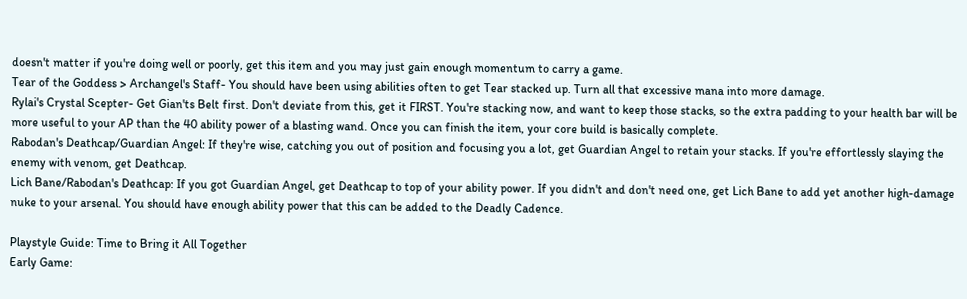doesn't matter if you're doing well or poorly, get this item and you may just gain enough momentum to carry a game.
Tear of the Goddess > Archangel's Staff- You should have been using abilities often to get Tear stacked up. Turn all that excessive mana into more damage.
Rylai's Crystal Scepter- Get Gian'ts Belt first. Don't deviate from this, get it FIRST. You're stacking now, and want to keep those stacks, so the extra padding to your health bar will be more useful to your AP than the 40 ability power of a blasting wand. Once you can finish the item, your core build is basically complete.
Rabodan's Deathcap/Guardian Angel: If they're wise, catching you out of position and focusing you a lot, get Guardian Angel to retain your stacks. If you're effortlessly slaying the enemy with venom, get Deathcap.
Lich Bane/Rabodan's Deathcap: If you got Guardian Angel, get Deathcap to top of your ability power. If you didn't and don't need one, get Lich Bane to add yet another high-damage nuke to your arsenal. You should have enough ability power that this can be added to the Deadly Cadence.

Playstyle Guide: Time to Bring it All Together
Early Game: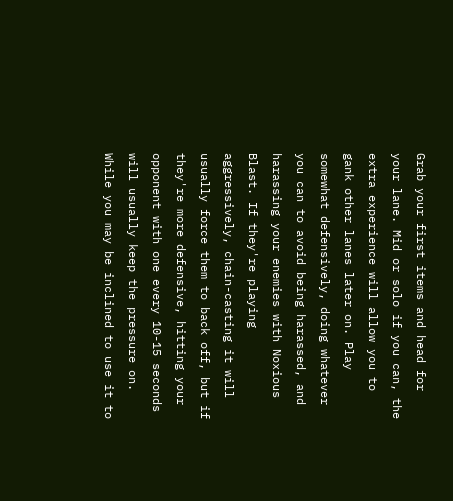Grab your first items and head for your lane. Mid or solo if you can, the extra experience will allow you to gank other lanes later on. Play somewhat defensively, doing whatever you can to avoid being harassed, and harassing your enemies with Noxious Blast. If they're playing aggressively, chain-casting it will usually force them to back off, but if they're more defensive, hitting your opponent with one every 10-15 seconds will usually keep the pressure on. While you may be inclined to use it to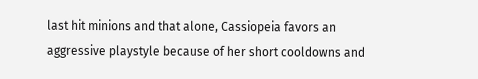last hit minions and that alone, Cassiopeia favors an aggressive playstyle because of her short cooldowns and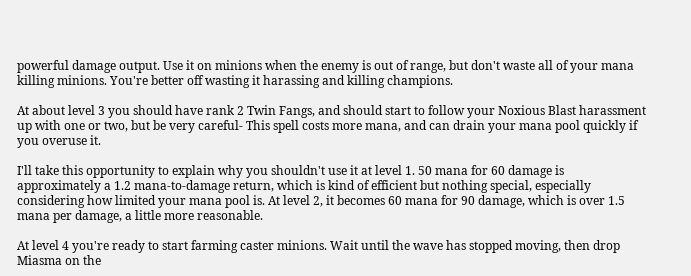powerful damage output. Use it on minions when the enemy is out of range, but don't waste all of your mana killing minions. You're better off wasting it harassing and killing champions.

At about level 3 you should have rank 2 Twin Fangs, and should start to follow your Noxious Blast harassment up with one or two, but be very careful- This spell costs more mana, and can drain your mana pool quickly if you overuse it.

I'll take this opportunity to explain why you shouldn't use it at level 1. 50 mana for 60 damage is approximately a 1.2 mana-to-damage return, which is kind of efficient but nothing special, especially considering how limited your mana pool is. At level 2, it becomes 60 mana for 90 damage, which is over 1.5 mana per damage, a little more reasonable.

At level 4 you're ready to start farming caster minions. Wait until the wave has stopped moving, then drop Miasma on the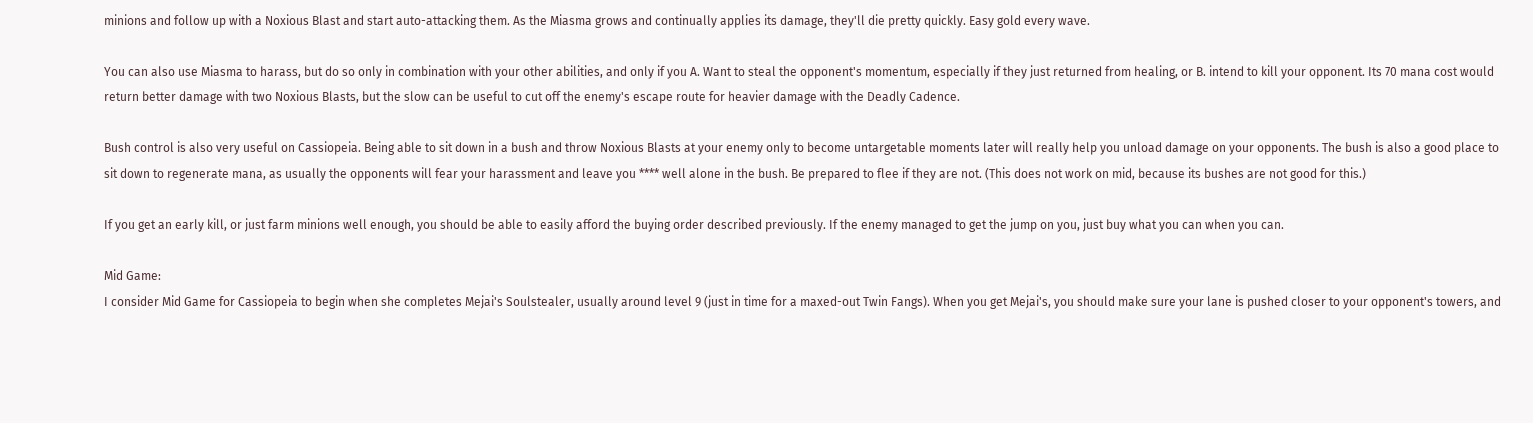minions and follow up with a Noxious Blast and start auto-attacking them. As the Miasma grows and continually applies its damage, they'll die pretty quickly. Easy gold every wave.

You can also use Miasma to harass, but do so only in combination with your other abilities, and only if you A. Want to steal the opponent's momentum, especially if they just returned from healing, or B. intend to kill your opponent. Its 70 mana cost would return better damage with two Noxious Blasts, but the slow can be useful to cut off the enemy's escape route for heavier damage with the Deadly Cadence.

Bush control is also very useful on Cassiopeia. Being able to sit down in a bush and throw Noxious Blasts at your enemy only to become untargetable moments later will really help you unload damage on your opponents. The bush is also a good place to sit down to regenerate mana, as usually the opponents will fear your harassment and leave you **** well alone in the bush. Be prepared to flee if they are not. (This does not work on mid, because its bushes are not good for this.)

If you get an early kill, or just farm minions well enough, you should be able to easily afford the buying order described previously. If the enemy managed to get the jump on you, just buy what you can when you can.

Mid Game:
I consider Mid Game for Cassiopeia to begin when she completes Mejai's Soulstealer, usually around level 9 (just in time for a maxed-out Twin Fangs). When you get Mejai's, you should make sure your lane is pushed closer to your opponent's towers, and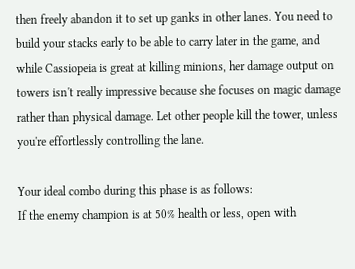then freely abandon it to set up ganks in other lanes. You need to build your stacks early to be able to carry later in the game, and while Cassiopeia is great at killing minions, her damage output on towers isn't really impressive because she focuses on magic damage rather than physical damage. Let other people kill the tower, unless you're effortlessly controlling the lane.

Your ideal combo during this phase is as follows:
If the enemy champion is at 50% health or less, open with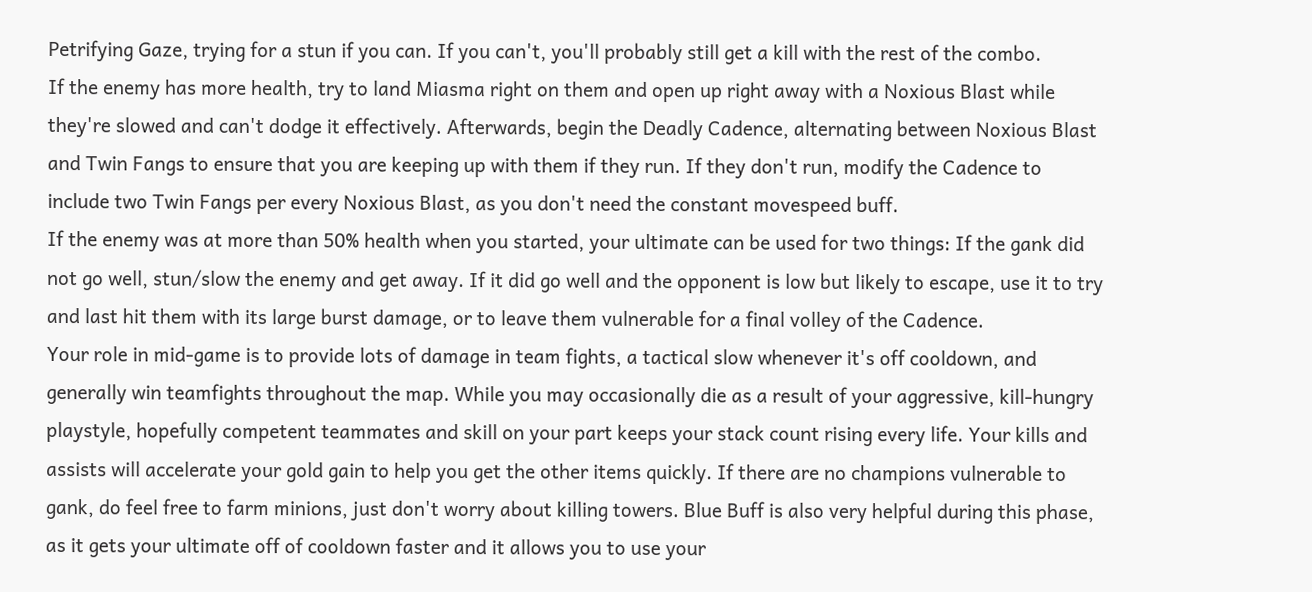Petrifying Gaze, trying for a stun if you can. If you can't, you'll probably still get a kill with the rest of the combo.
If the enemy has more health, try to land Miasma right on them and open up right away with a Noxious Blast while they're slowed and can't dodge it effectively. Afterwards, begin the Deadly Cadence, alternating between Noxious Blast and Twin Fangs to ensure that you are keeping up with them if they run. If they don't run, modify the Cadence to include two Twin Fangs per every Noxious Blast, as you don't need the constant movespeed buff.
If the enemy was at more than 50% health when you started, your ultimate can be used for two things: If the gank did not go well, stun/slow the enemy and get away. If it did go well and the opponent is low but likely to escape, use it to try and last hit them with its large burst damage, or to leave them vulnerable for a final volley of the Cadence.
Your role in mid-game is to provide lots of damage in team fights, a tactical slow whenever it's off cooldown, and generally win teamfights throughout the map. While you may occasionally die as a result of your aggressive, kill-hungry playstyle, hopefully competent teammates and skill on your part keeps your stack count rising every life. Your kills and assists will accelerate your gold gain to help you get the other items quickly. If there are no champions vulnerable to gank, do feel free to farm minions, just don't worry about killing towers. Blue Buff is also very helpful during this phase, as it gets your ultimate off of cooldown faster and it allows you to use your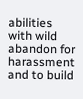abilities with wild abandon for harassment and to build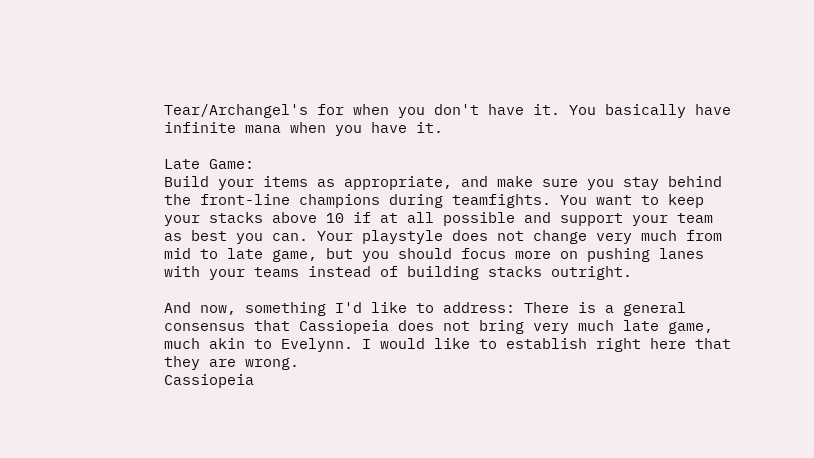Tear/Archangel's for when you don't have it. You basically have infinite mana when you have it.

Late Game:
Build your items as appropriate, and make sure you stay behind the front-line champions during teamfights. You want to keep your stacks above 10 if at all possible and support your team as best you can. Your playstyle does not change very much from mid to late game, but you should focus more on pushing lanes with your teams instead of building stacks outright.

And now, something I'd like to address: There is a general consensus that Cassiopeia does not bring very much late game, much akin to Evelynn. I would like to establish right here that they are wrong.
Cassiopeia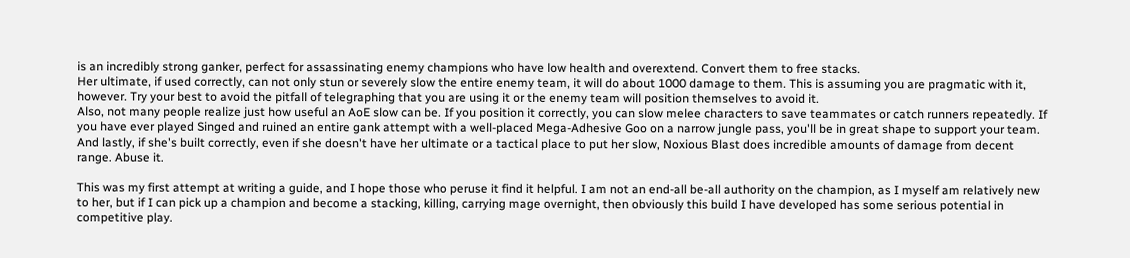is an incredibly strong ganker, perfect for assassinating enemy champions who have low health and overextend. Convert them to free stacks.
Her ultimate, if used correctly, can not only stun or severely slow the entire enemy team, it will do about 1000 damage to them. This is assuming you are pragmatic with it, however. Try your best to avoid the pitfall of telegraphing that you are using it or the enemy team will position themselves to avoid it.
Also, not many people realize just how useful an AoE slow can be. If you position it correctly, you can slow melee characters to save teammates or catch runners repeatedly. If you have ever played Singed and ruined an entire gank attempt with a well-placed Mega-Adhesive Goo on a narrow jungle pass, you'll be in great shape to support your team.
And lastly, if she's built correctly, even if she doesn't have her ultimate or a tactical place to put her slow, Noxious Blast does incredible amounts of damage from decent range. Abuse it.

This was my first attempt at writing a guide, and I hope those who peruse it find it helpful. I am not an end-all be-all authority on the champion, as I myself am relatively new to her, but if I can pick up a champion and become a stacking, killing, carrying mage overnight, then obviously this build I have developed has some serious potential in competitive play.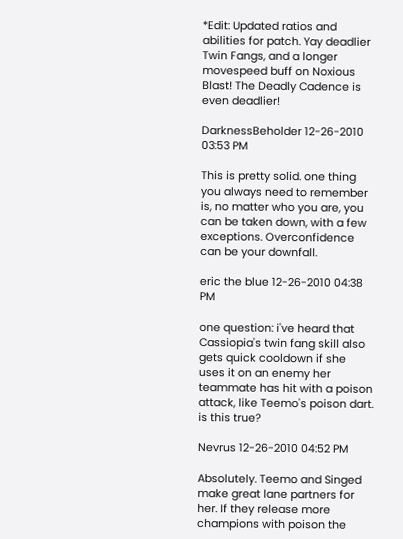*Edit: Updated ratios and abilities for patch. Yay deadlier Twin Fangs, and a longer movespeed buff on Noxious Blast! The Deadly Cadence is even deadlier!

DarknessBeholder 12-26-2010 03:53 PM

This is pretty solid. one thing you always need to remember is, no matter who you are, you can be taken down, with a few exceptions. Overconfidence can be your downfall.

eric the blue 12-26-2010 04:38 PM

one question: i've heard that Cassiopia's twin fang skill also gets quick cooldown if she uses it on an enemy her teammate has hit with a poison attack, like Teemo's poison dart. is this true?

Nevrus 12-26-2010 04:52 PM

Absolutely. Teemo and Singed make great lane partners for her. If they release more champions with poison the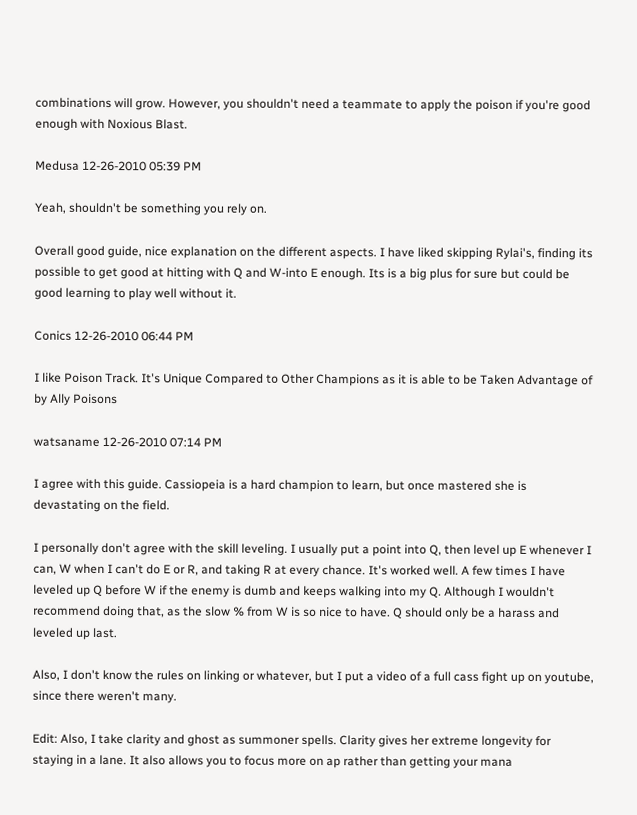combinations will grow. However, you shouldn't need a teammate to apply the poison if you're good enough with Noxious Blast.

Medusa 12-26-2010 05:39 PM

Yeah, shouldn't be something you rely on.

Overall good guide, nice explanation on the different aspects. I have liked skipping Rylai's, finding its possible to get good at hitting with Q and W-into E enough. Its is a big plus for sure but could be good learning to play well without it.

Conics 12-26-2010 06:44 PM

I like Poison Track. It's Unique Compared to Other Champions as it is able to be Taken Advantage of by Ally Poisons

watsaname 12-26-2010 07:14 PM

I agree with this guide. Cassiopeia is a hard champion to learn, but once mastered she is devastating on the field.

I personally don't agree with the skill leveling. I usually put a point into Q, then level up E whenever I can, W when I can't do E or R, and taking R at every chance. It's worked well. A few times I have leveled up Q before W if the enemy is dumb and keeps walking into my Q. Although I wouldn't recommend doing that, as the slow % from W is so nice to have. Q should only be a harass and leveled up last.

Also, I don't know the rules on linking or whatever, but I put a video of a full cass fight up on youtube, since there weren't many.

Edit: Also, I take clarity and ghost as summoner spells. Clarity gives her extreme longevity for staying in a lane. It also allows you to focus more on ap rather than getting your mana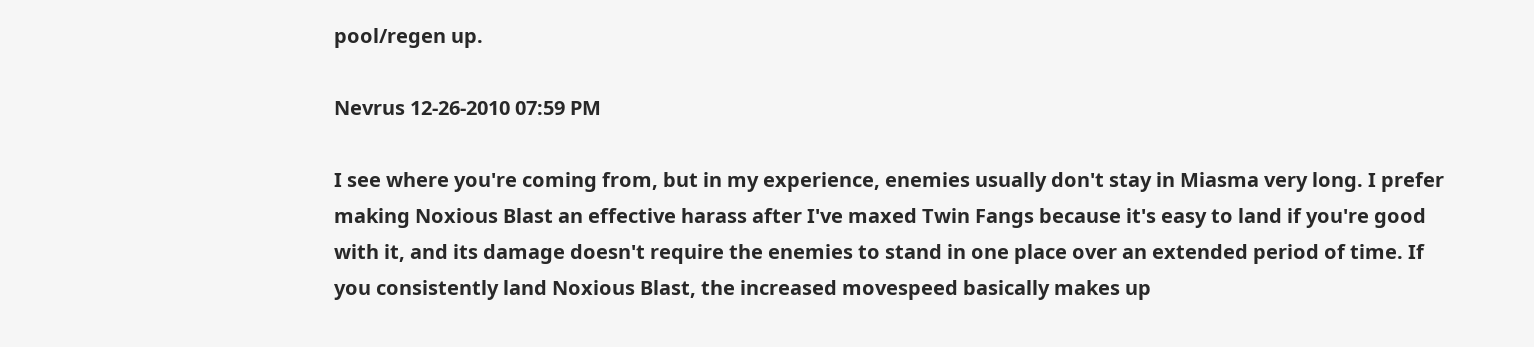pool/regen up.

Nevrus 12-26-2010 07:59 PM

I see where you're coming from, but in my experience, enemies usually don't stay in Miasma very long. I prefer making Noxious Blast an effective harass after I've maxed Twin Fangs because it's easy to land if you're good with it, and its damage doesn't require the enemies to stand in one place over an extended period of time. If you consistently land Noxious Blast, the increased movespeed basically makes up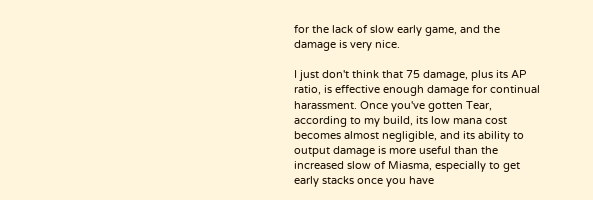for the lack of slow early game, and the damage is very nice.

I just don't think that 75 damage, plus its AP ratio, is effective enough damage for continual harassment. Once you've gotten Tear, according to my build, its low mana cost becomes almost negligible, and its ability to output damage is more useful than the increased slow of Miasma, especially to get early stacks once you have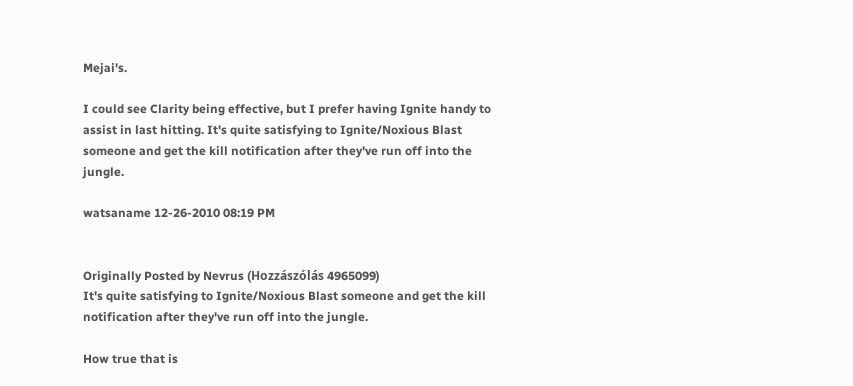Mejai's.

I could see Clarity being effective, but I prefer having Ignite handy to assist in last hitting. It's quite satisfying to Ignite/Noxious Blast someone and get the kill notification after they've run off into the jungle.

watsaname 12-26-2010 08:19 PM


Originally Posted by Nevrus (Hozzászólás 4965099)
It's quite satisfying to Ignite/Noxious Blast someone and get the kill notification after they've run off into the jungle.

How true that is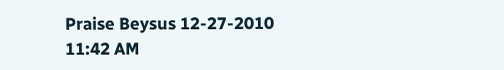Praise Beysus 12-27-2010 11:42 AM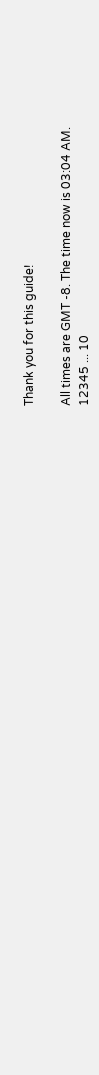Thank you for this guide!

All times are GMT -8. The time now is 03:04 AM.
12345 ... 10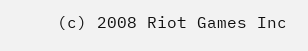(c) 2008 Riot Games Inc